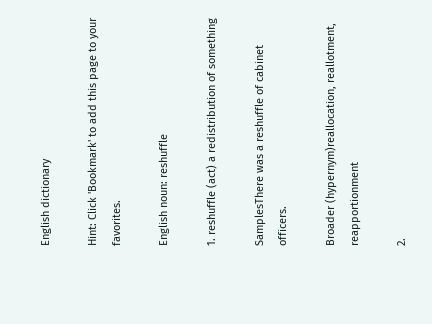English dictionary

Hint: Click 'Bookmark' to add this page to your favorites.

English noun: reshuffle

1. reshuffle (act) a redistribution of something

SamplesThere was a reshuffle of cabinet officers.

Broader (hypernym)reallocation, reallotment, reapportionment

2.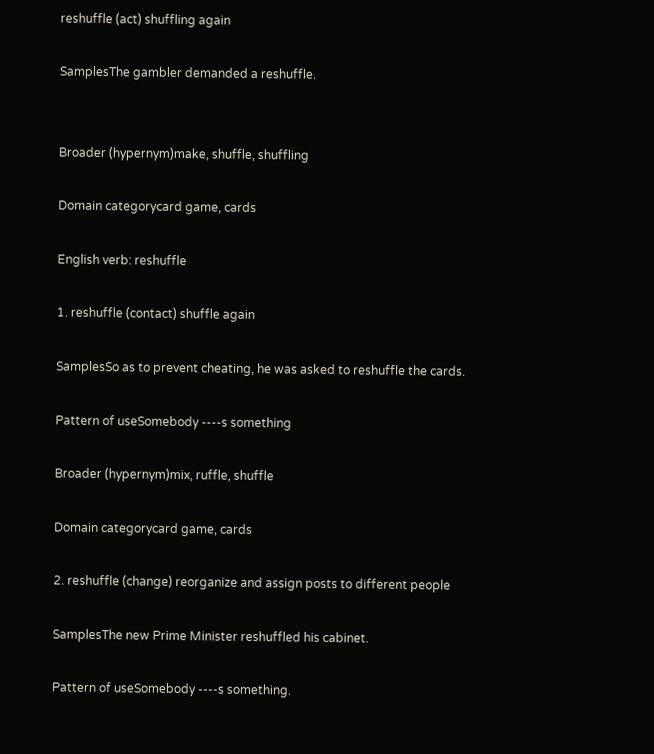reshuffle (act) shuffling again

SamplesThe gambler demanded a reshuffle.


Broader (hypernym)make, shuffle, shuffling

Domain categorycard game, cards

English verb: reshuffle

1. reshuffle (contact) shuffle again

SamplesSo as to prevent cheating, he was asked to reshuffle the cards.

Pattern of useSomebody ----s something

Broader (hypernym)mix, ruffle, shuffle

Domain categorycard game, cards

2. reshuffle (change) reorganize and assign posts to different people

SamplesThe new Prime Minister reshuffled his cabinet.

Pattern of useSomebody ----s something.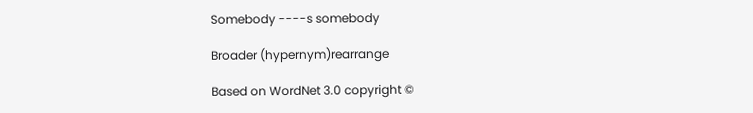Somebody ----s somebody

Broader (hypernym)rearrange

Based on WordNet 3.0 copyright ©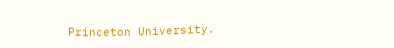Princeton University.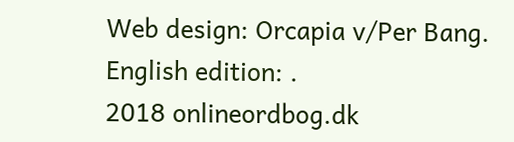Web design: Orcapia v/Per Bang. English edition: .
2018 onlineordbog.dk